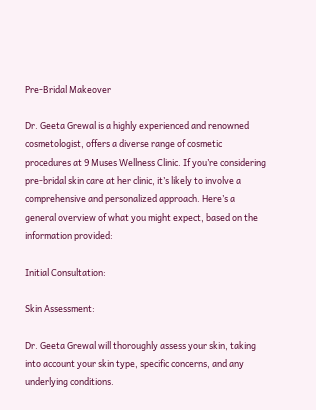Pre-Bridal Makeover

Dr. Geeta Grewal is a highly experienced and renowned cosmetologist, offers a diverse range of cosmetic procedures at 9 Muses Wellness Clinic. If you’re considering pre-bridal skin care at her clinic, it’s likely to involve a comprehensive and personalized approach. Here’s a general overview of what you might expect, based on the information provided:

Initial Consultation:

Skin Assessment:

Dr. Geeta Grewal will thoroughly assess your skin, taking into account your skin type, specific concerns, and any underlying conditions.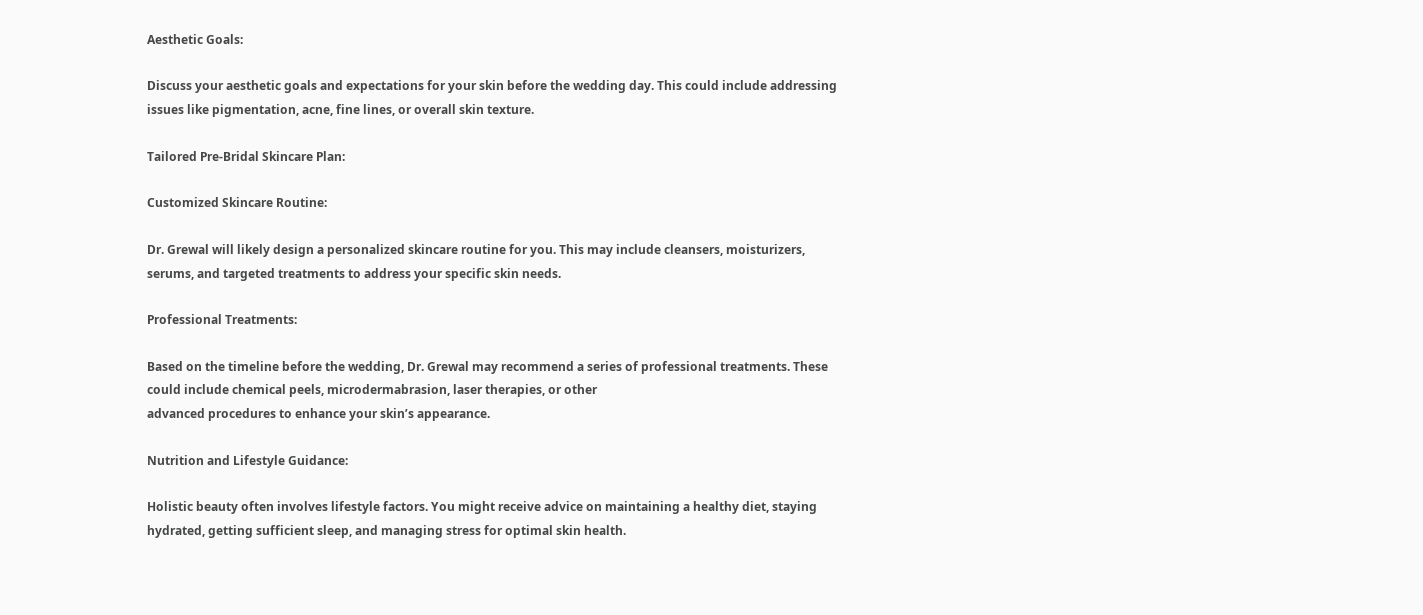Aesthetic Goals:

Discuss your aesthetic goals and expectations for your skin before the wedding day. This could include addressing issues like pigmentation, acne, fine lines, or overall skin texture.

Tailored Pre-Bridal Skincare Plan:

Customized Skincare Routine:

Dr. Grewal will likely design a personalized skincare routine for you. This may include cleansers, moisturizers, serums, and targeted treatments to address your specific skin needs.

Professional Treatments:

Based on the timeline before the wedding, Dr. Grewal may recommend a series of professional treatments. These could include chemical peels, microdermabrasion, laser therapies, or other
advanced procedures to enhance your skin’s appearance.

Nutrition and Lifestyle Guidance:

Holistic beauty often involves lifestyle factors. You might receive advice on maintaining a healthy diet, staying hydrated, getting sufficient sleep, and managing stress for optimal skin health.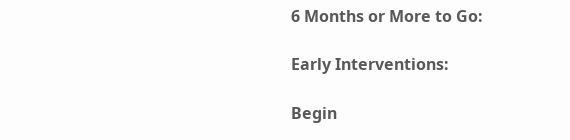6 Months or More to Go:

Early Interventions:

Begin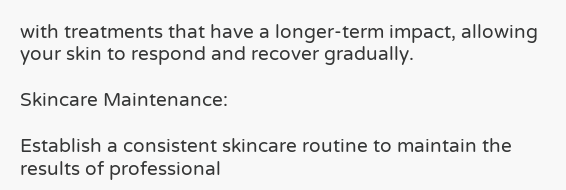with treatments that have a longer-term impact, allowing your skin to respond and recover gradually.

Skincare Maintenance:

Establish a consistent skincare routine to maintain the results of professional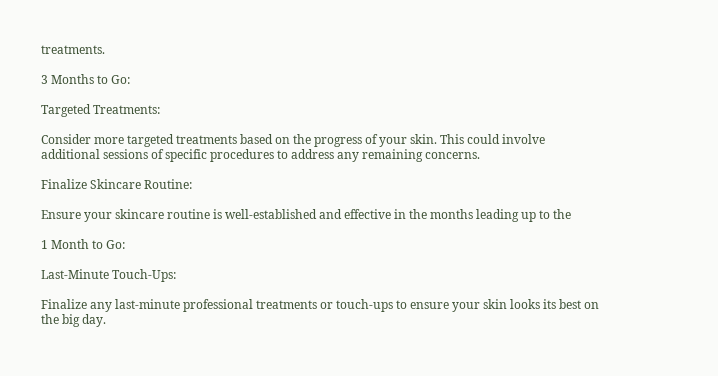treatments.

3 Months to Go:

Targeted Treatments:

Consider more targeted treatments based on the progress of your skin. This could involve additional sessions of specific procedures to address any remaining concerns.

Finalize Skincare Routine:

Ensure your skincare routine is well-established and effective in the months leading up to the

1 Month to Go:

Last-Minute Touch-Ups:

Finalize any last-minute professional treatments or touch-ups to ensure your skin looks its best on the big day.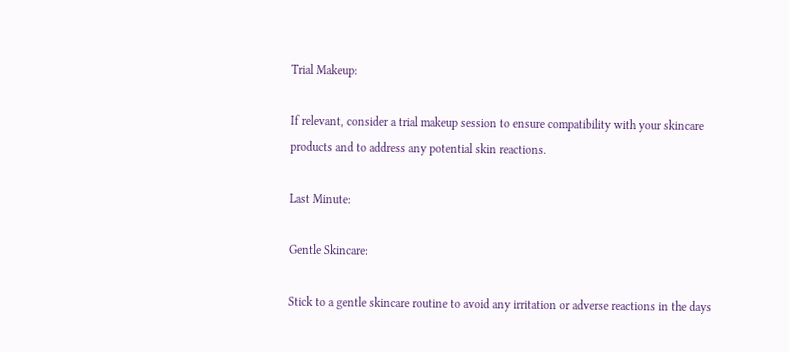Trial Makeup:

If relevant, consider a trial makeup session to ensure compatibility with your skincare products and to address any potential skin reactions.

Last Minute:

Gentle Skincare:

Stick to a gentle skincare routine to avoid any irritation or adverse reactions in the days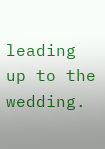leading up to the wedding.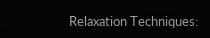Relaxation Techniques: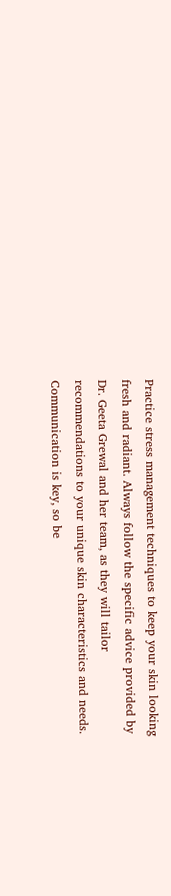Practice stress management techniques to keep your skin looking fresh and radiant. Always follow the specific advice provided by Dr. Geeta Grewal and her team, as they will tailor recommendations to your unique skin characteristics and needs. Communication is key, so be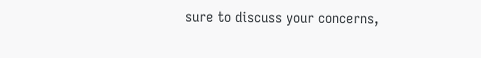sure to discuss your concerns,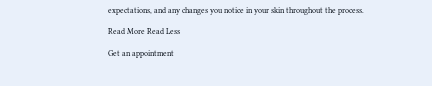expectations, and any changes you notice in your skin throughout the process.

Read More Read Less

Get an appointment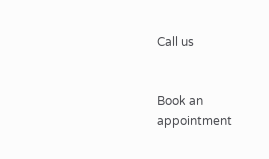Call us


Book an appointment